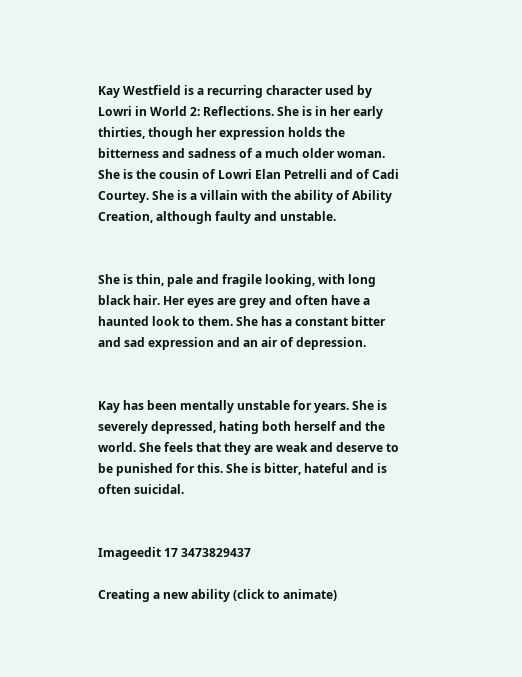Kay Westfield is a recurring character used by Lowri in World 2: Reflections. She is in her early thirties, though her expression holds the bitterness and sadness of a much older woman. She is the cousin of Lowri Elan Petrelli and of Cadi Courtey. She is a villain with the ability of Ability Creation, although faulty and unstable.


She is thin, pale and fragile looking, with long black hair. Her eyes are grey and often have a haunted look to them. She has a constant bitter and sad expression and an air of depression.


Kay has been mentally unstable for years. She is severely depressed, hating both herself and the world. She feels that they are weak and deserve to be punished for this. She is bitter, hateful and is often suicidal.


Imageedit 17 3473829437

Creating a new ability (click to animate)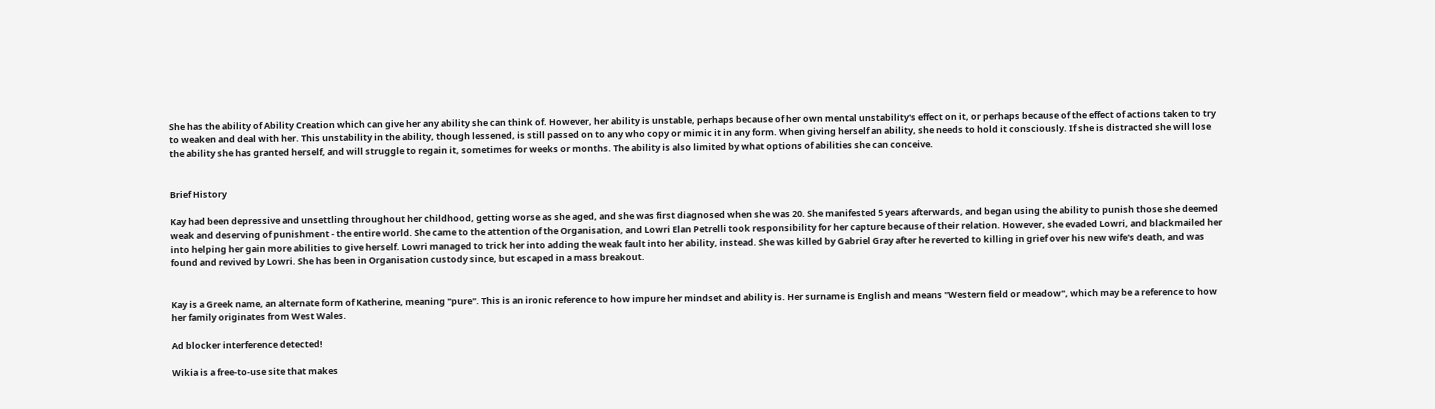She has the ability of Ability Creation which can give her any ability she can think of. However, her ability is unstable, perhaps because of her own mental unstability's effect on it, or perhaps because of the effect of actions taken to try to weaken and deal with her. This unstability in the ability, though lessened, is still passed on to any who copy or mimic it in any form. When giving herself an ability, she needs to hold it consciously. If she is distracted she will lose the ability she has granted herself, and will struggle to regain it, sometimes for weeks or months. The ability is also limited by what options of abilities she can conceive.


Brief History

Kay had been depressive and unsettling throughout her childhood, getting worse as she aged, and she was first diagnosed when she was 20. She manifested 5 years afterwards, and began using the ability to punish those she deemed weak and deserving of punishment - the entire world. She came to the attention of the Organisation, and Lowri Elan Petrelli took responsibility for her capture because of their relation. However, she evaded Lowri, and blackmailed her into helping her gain more abilities to give herself. Lowri managed to trick her into adding the weak fault into her ability, instead. She was killed by Gabriel Gray after he reverted to killing in grief over his new wife's death, and was found and revived by Lowri. She has been in Organisation custody since, but escaped in a mass breakout.


Kay is a Greek name, an alternate form of Katherine, meaning "pure". This is an ironic reference to how impure her mindset and ability is. Her surname is English and means "Western field or meadow", which may be a reference to how her family originates from West Wales.

Ad blocker interference detected!

Wikia is a free-to-use site that makes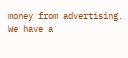money from advertising. We have a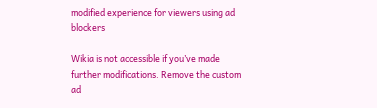modified experience for viewers using ad blockers

Wikia is not accessible if you’ve made further modifications. Remove the custom ad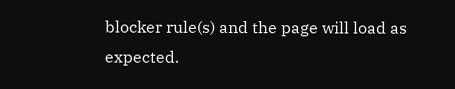blocker rule(s) and the page will load as expected.